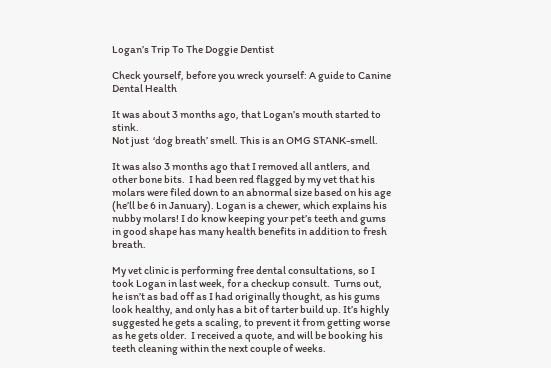Logan’s Trip To The Doggie Dentist

Check yourself, before you wreck yourself: A guide to Canine Dental Health

It was about 3 months ago, that Logan’s mouth started to stink.
Not just  ‘dog breath’ smell. This is an OMG STANK-smell.

It was also 3 months ago that I removed all antlers, and other bone bits.  I had been red flagged by my vet that his molars were filed down to an abnormal size based on his age (he’ll be 6 in January). Logan is a chewer, which explains his nubby molars! I do know keeping your pet’s teeth and gums in good shape has many health benefits in addition to fresh breath.

My vet clinic is performing free dental consultations, so I took Logan in last week, for a checkup consult.  Turns out, he isn’t as bad off as I had originally thought, as his gums look healthy, and only has a bit of tarter build up. It’s highly suggested he gets a scaling, to prevent it from getting worse as he gets older.  I received a quote, and will be booking his teeth cleaning within the next couple of weeks.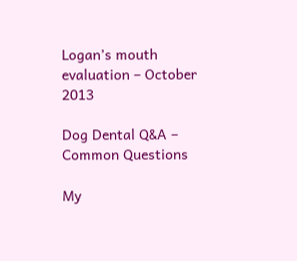Logan’s mouth evaluation – October 2013

Dog Dental Q&A – Common Questions

My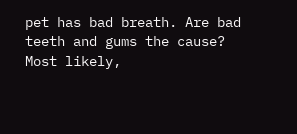pet has bad breath. Are bad teeth and gums the cause?
Most likely,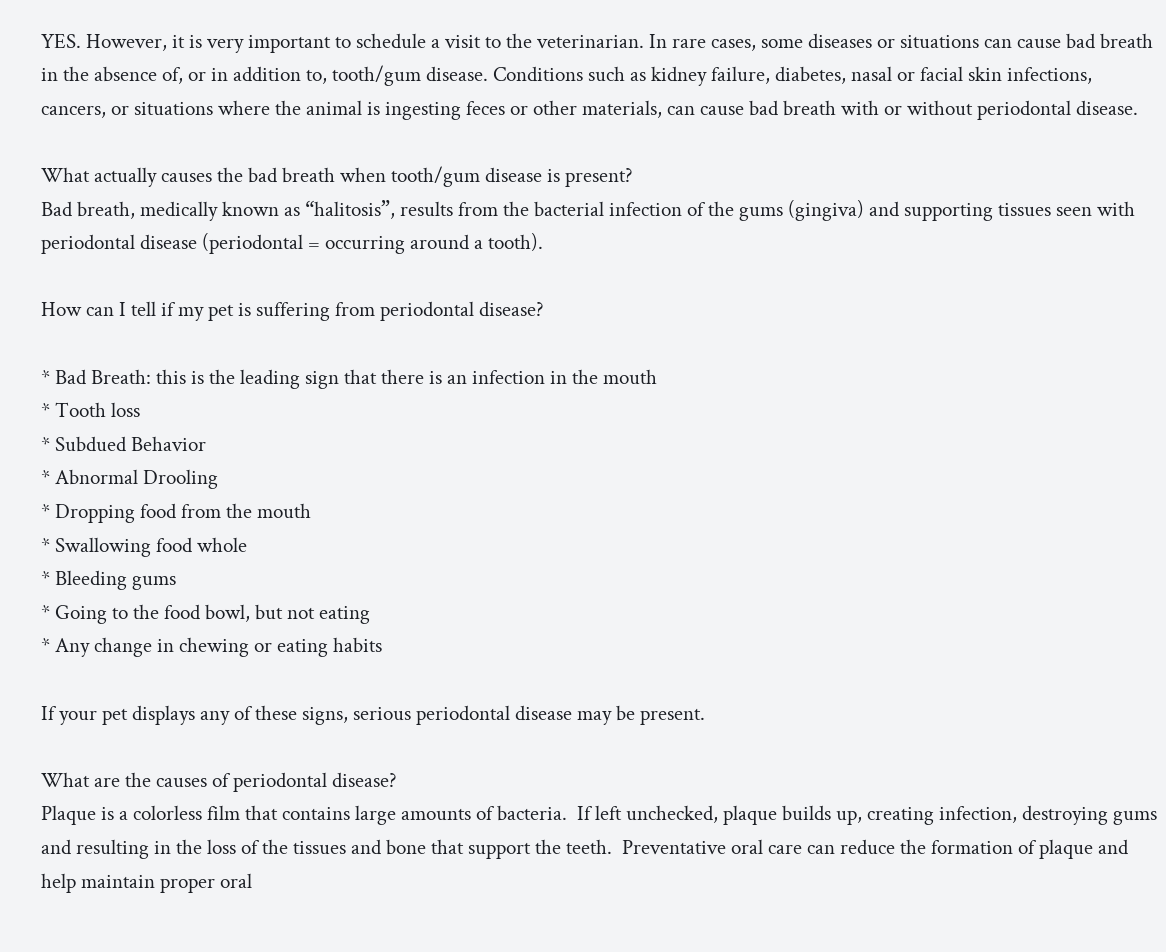YES. However, it is very important to schedule a visit to the veterinarian. In rare cases, some diseases or situations can cause bad breath in the absence of, or in addition to, tooth/gum disease. Conditions such as kidney failure, diabetes, nasal or facial skin infections, cancers, or situations where the animal is ingesting feces or other materials, can cause bad breath with or without periodontal disease.

What actually causes the bad breath when tooth/gum disease is present?
Bad breath, medically known as “halitosis”, results from the bacterial infection of the gums (gingiva) and supporting tissues seen with periodontal disease (periodontal = occurring around a tooth).

How can I tell if my pet is suffering from periodontal disease?

* Bad Breath: this is the leading sign that there is an infection in the mouth
* Tooth loss
* Subdued Behavior
* Abnormal Drooling
* Dropping food from the mouth
* Swallowing food whole
* Bleeding gums
* Going to the food bowl, but not eating
* Any change in chewing or eating habits

If your pet displays any of these signs, serious periodontal disease may be present.

What are the causes of periodontal disease?
Plaque is a colorless film that contains large amounts of bacteria.  If left unchecked, plaque builds up, creating infection, destroying gums and resulting in the loss of the tissues and bone that support the teeth.  Preventative oral care can reduce the formation of plaque and help maintain proper oral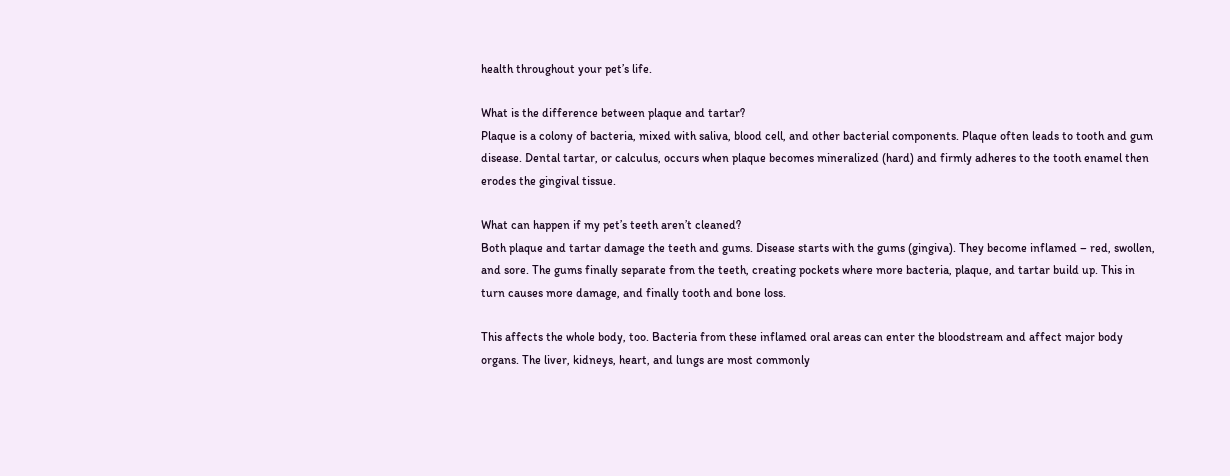health throughout your pet’s life.

What is the difference between plaque and tartar?
Plaque is a colony of bacteria, mixed with saliva, blood cell, and other bacterial components. Plaque often leads to tooth and gum disease. Dental tartar, or calculus, occurs when plaque becomes mineralized (hard) and firmly adheres to the tooth enamel then erodes the gingival tissue.

What can happen if my pet’s teeth aren’t cleaned?
Both plaque and tartar damage the teeth and gums. Disease starts with the gums (gingiva). They become inflamed – red, swollen, and sore. The gums finally separate from the teeth, creating pockets where more bacteria, plaque, and tartar build up. This in turn causes more damage, and finally tooth and bone loss.

This affects the whole body, too. Bacteria from these inflamed oral areas can enter the bloodstream and affect major body organs. The liver, kidneys, heart, and lungs are most commonly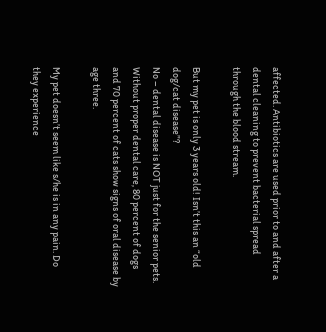affected. Antibiotics are used prior to and after a dental cleaning to prevent bacterial spread through the blood stream.

But my pet is only 3 years old! Isn’t this an “old dog/cat disease”?
No – dental disease is NOT just for the senior pets.
Without proper dental care, 80 percent of dogs and 70 percent of cats show signs of oral disease by age three.

My pet doesn’t seem like s/he is in any pain. Do they experience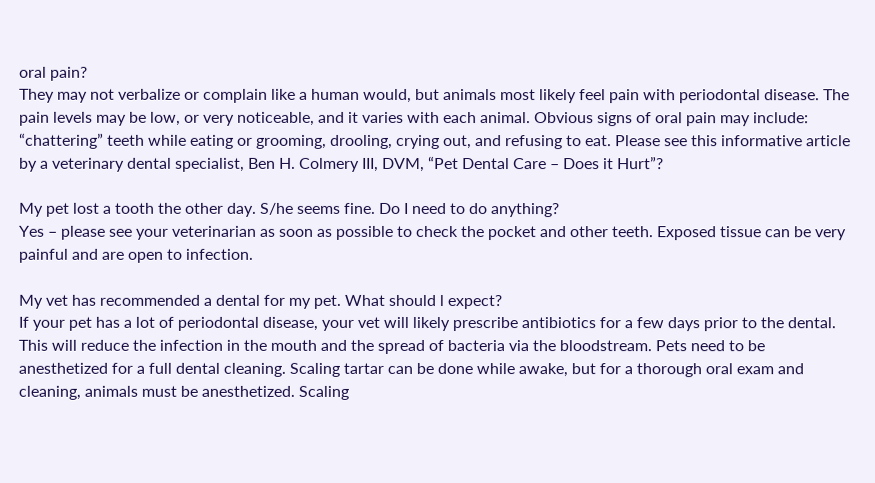oral pain?
They may not verbalize or complain like a human would, but animals most likely feel pain with periodontal disease. The pain levels may be low, or very noticeable, and it varies with each animal. Obvious signs of oral pain may include: “chattering” teeth while eating or grooming, drooling, crying out, and refusing to eat. Please see this informative article by a veterinary dental specialist, Ben H. Colmery III, DVM, “Pet Dental Care – Does it Hurt”?

My pet lost a tooth the other day. S/he seems fine. Do I need to do anything?
Yes – please see your veterinarian as soon as possible to check the pocket and other teeth. Exposed tissue can be very painful and are open to infection.

My vet has recommended a dental for my pet. What should l expect?
If your pet has a lot of periodontal disease, your vet will likely prescribe antibiotics for a few days prior to the dental. This will reduce the infection in the mouth and the spread of bacteria via the bloodstream. Pets need to be anesthetized for a full dental cleaning. Scaling tartar can be done while awake, but for a thorough oral exam and cleaning, animals must be anesthetized. Scaling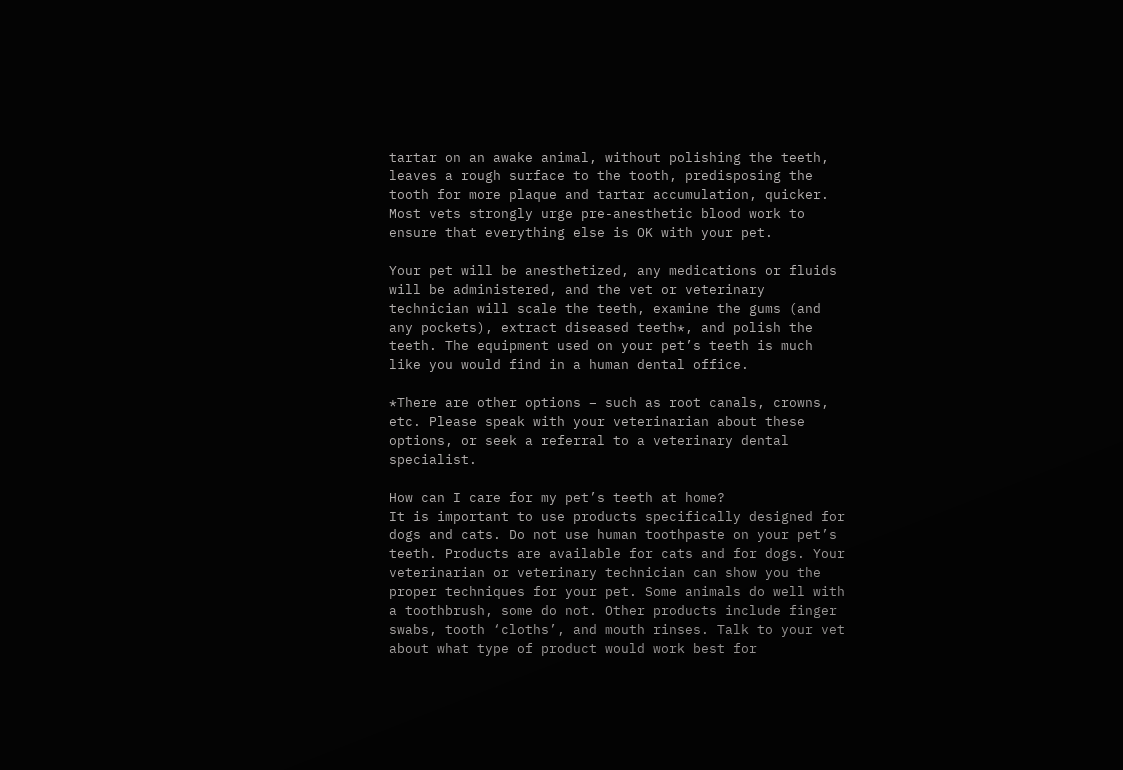tartar on an awake animal, without polishing the teeth, leaves a rough surface to the tooth, predisposing the tooth for more plaque and tartar accumulation, quicker. Most vets strongly urge pre-anesthetic blood work to ensure that everything else is OK with your pet.

Your pet will be anesthetized, any medications or fluids will be administered, and the vet or veterinary technician will scale the teeth, examine the gums (and any pockets), extract diseased teeth*, and polish the teeth. The equipment used on your pet’s teeth is much like you would find in a human dental office.

*There are other options – such as root canals, crowns, etc. Please speak with your veterinarian about these options, or seek a referral to a veterinary dental specialist.

How can I care for my pet’s teeth at home?
It is important to use products specifically designed for dogs and cats. Do not use human toothpaste on your pet’s teeth. Products are available for cats and for dogs. Your veterinarian or veterinary technician can show you the proper techniques for your pet. Some animals do well with a toothbrush, some do not. Other products include finger swabs, tooth ‘cloths’, and mouth rinses. Talk to your vet about what type of product would work best for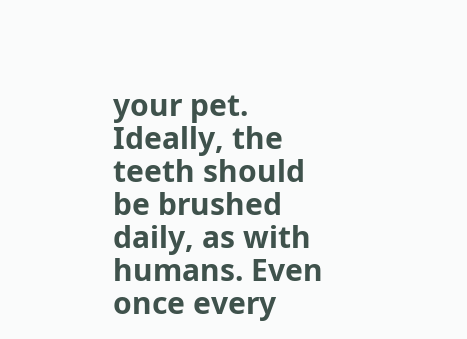your pet. Ideally, the teeth should be brushed daily, as with humans. Even once every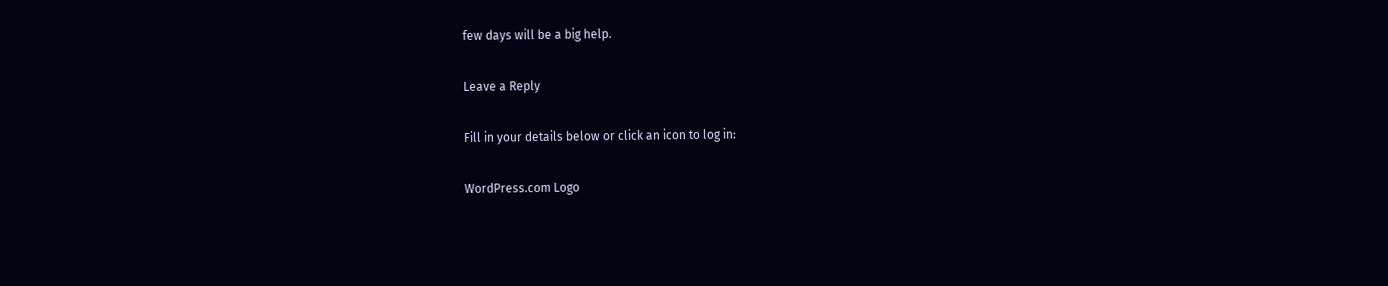few days will be a big help.

Leave a Reply

Fill in your details below or click an icon to log in:

WordPress.com Logo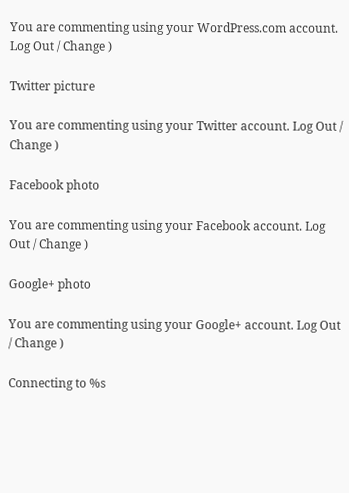You are commenting using your WordPress.com account. Log Out / Change )

Twitter picture

You are commenting using your Twitter account. Log Out / Change )

Facebook photo

You are commenting using your Facebook account. Log Out / Change )

Google+ photo

You are commenting using your Google+ account. Log Out / Change )

Connecting to %s